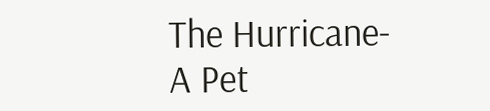The Hurricane- A Pet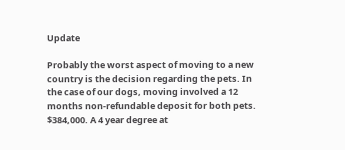Update

Probably the worst aspect of moving to a new country is the decision regarding the pets. In the case of our dogs, moving involved a 12 months non-refundable deposit for both pets. $384,000. A 4 year degree at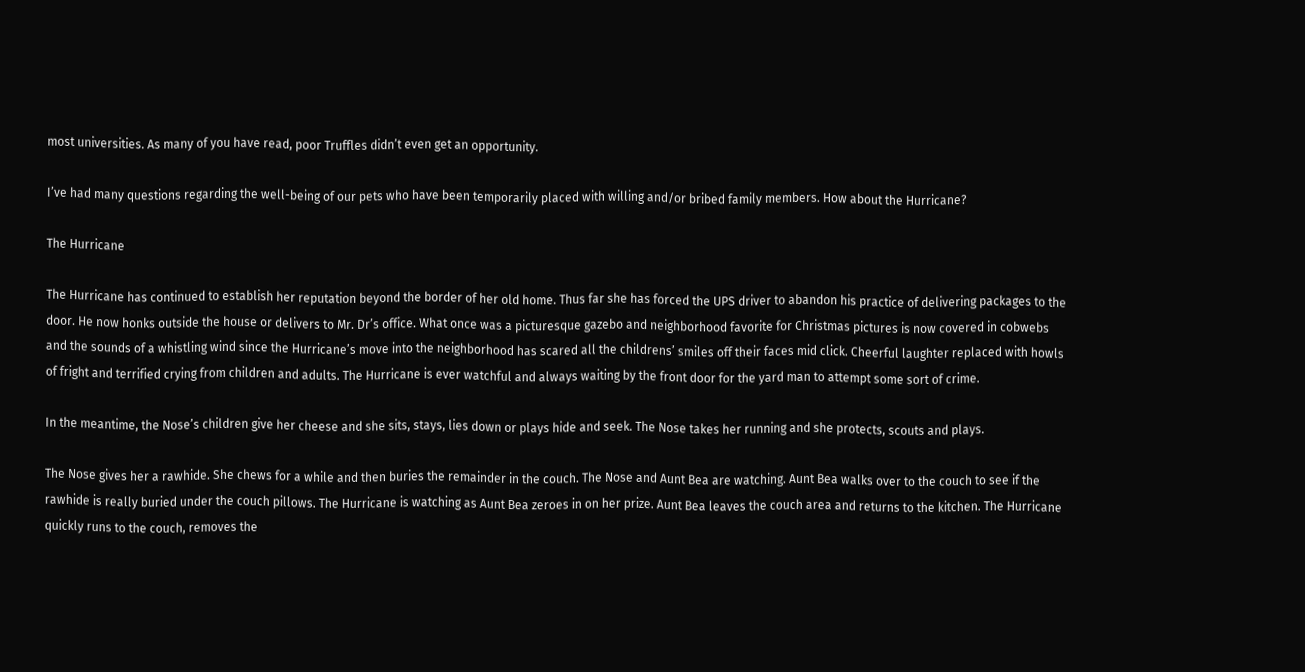most universities. As many of you have read, poor Truffles didn’t even get an opportunity.

I’ve had many questions regarding the well-being of our pets who have been temporarily placed with willing and/or bribed family members. How about the Hurricane?

The Hurricane

The Hurricane has continued to establish her reputation beyond the border of her old home. Thus far she has forced the UPS driver to abandon his practice of delivering packages to the door. He now honks outside the house or delivers to Mr. Dr’s office. What once was a picturesque gazebo and neighborhood favorite for Christmas pictures is now covered in cobwebs and the sounds of a whistling wind since the Hurricane’s move into the neighborhood has scared all the childrens’ smiles off their faces mid click. Cheerful laughter replaced with howls of fright and terrified crying from children and adults. The Hurricane is ever watchful and always waiting by the front door for the yard man to attempt some sort of crime.

In the meantime, the Nose’s children give her cheese and she sits, stays, lies down or plays hide and seek. The Nose takes her running and she protects, scouts and plays.

The Nose gives her a rawhide. She chews for a while and then buries the remainder in the couch. The Nose and Aunt Bea are watching. Aunt Bea walks over to the couch to see if the rawhide is really buried under the couch pillows. The Hurricane is watching as Aunt Bea zeroes in on her prize. Aunt Bea leaves the couch area and returns to the kitchen. The Hurricane quickly runs to the couch, removes the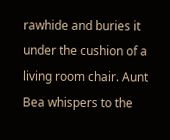rawhide and buries it under the cushion of a living room chair. Aunt Bea whispers to the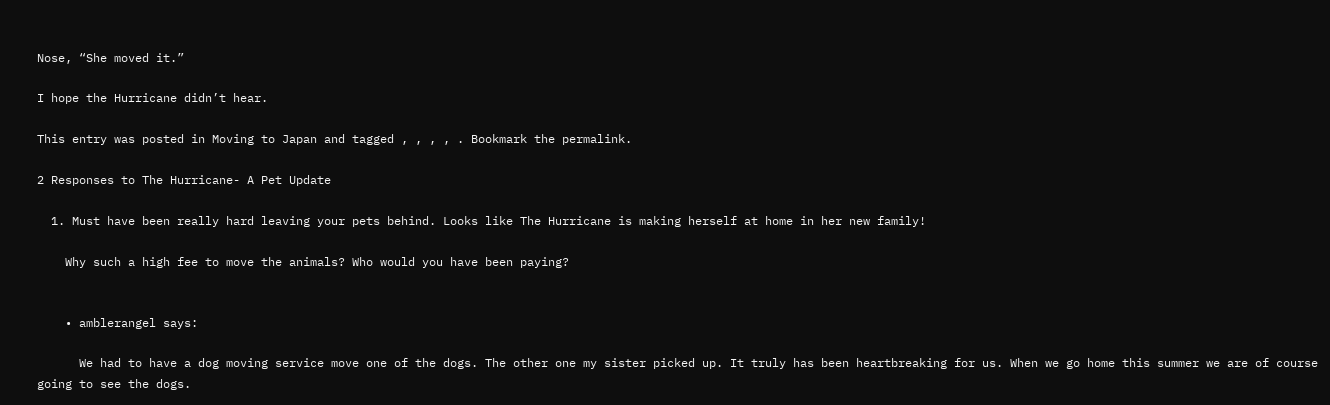Nose, “She moved it.”

I hope the Hurricane didn’t hear.

This entry was posted in Moving to Japan and tagged , , , , . Bookmark the permalink.

2 Responses to The Hurricane- A Pet Update

  1. Must have been really hard leaving your pets behind. Looks like The Hurricane is making herself at home in her new family!

    Why such a high fee to move the animals? Who would you have been paying?


    • amblerangel says:

      We had to have a dog moving service move one of the dogs. The other one my sister picked up. It truly has been heartbreaking for us. When we go home this summer we are of course going to see the dogs.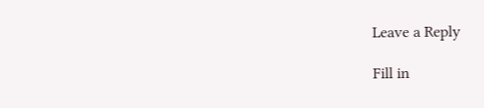Leave a Reply

Fill in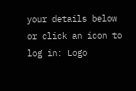your details below or click an icon to log in: Logo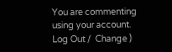You are commenting using your account. Log Out /  Change )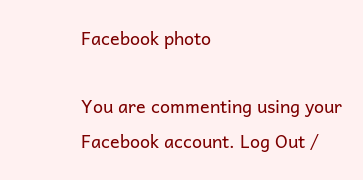Facebook photo

You are commenting using your Facebook account. Log Out /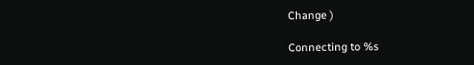Change )

Connecting to %s